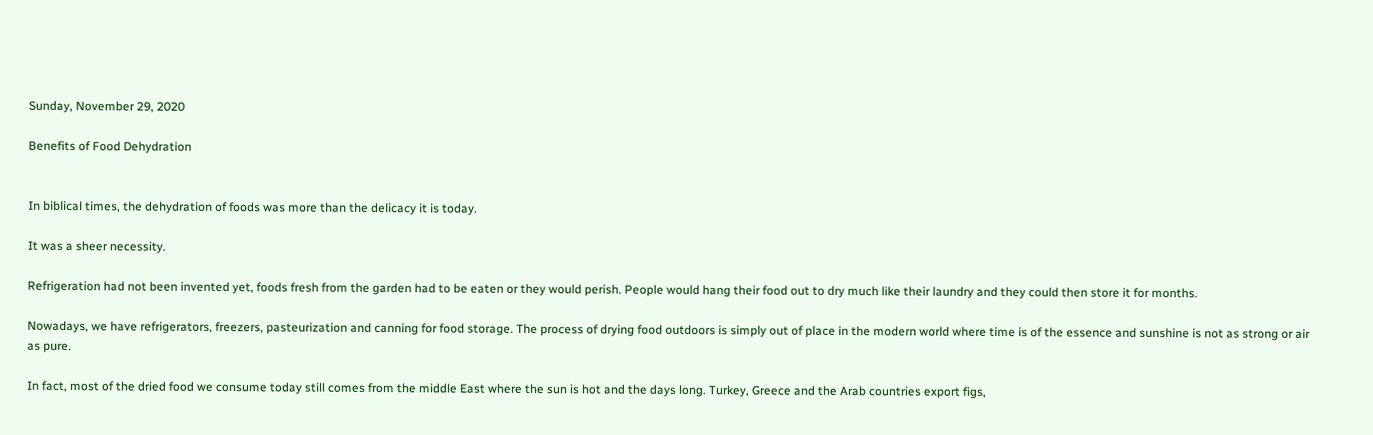Sunday, November 29, 2020

Benefits of Food Dehydration


In biblical times, the dehydration of foods was more than the delicacy it is today.

It was a sheer necessity.

Refrigeration had not been invented yet, foods fresh from the garden had to be eaten or they would perish. People would hang their food out to dry much like their laundry and they could then store it for months.

Nowadays, we have refrigerators, freezers, pasteurization and canning for food storage. The process of drying food outdoors is simply out of place in the modern world where time is of the essence and sunshine is not as strong or air as pure.

In fact, most of the dried food we consume today still comes from the middle East where the sun is hot and the days long. Turkey, Greece and the Arab countries export figs,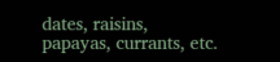dates, raisins, papayas, currants, etc.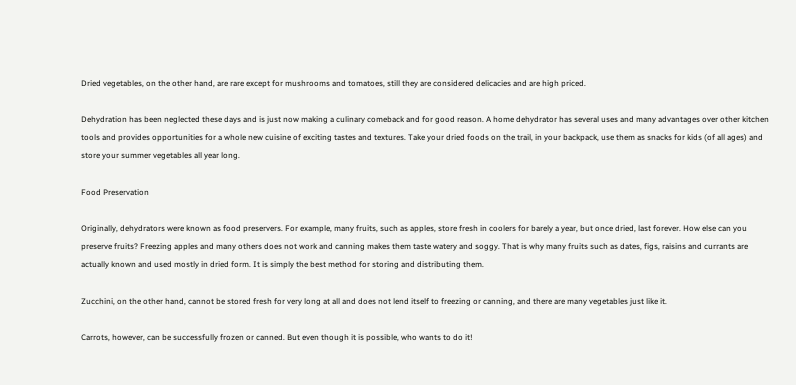Dried vegetables, on the other hand, are rare except for mushrooms and tomatoes, still they are considered delicacies and are high priced.

Dehydration has been neglected these days and is just now making a culinary comeback and for good reason. A home dehydrator has several uses and many advantages over other kitchen tools and provides opportunities for a whole new cuisine of exciting tastes and textures. Take your dried foods on the trail, in your backpack, use them as snacks for kids (of all ages) and store your summer vegetables all year long.

Food Preservation

Originally, dehydrators were known as food preservers. For example, many fruits, such as apples, store fresh in coolers for barely a year, but once dried, last forever. How else can you preserve fruits? Freezing apples and many others does not work and canning makes them taste watery and soggy. That is why many fruits such as dates, figs, raisins and currants are actually known and used mostly in dried form. It is simply the best method for storing and distributing them.

Zucchini, on the other hand, cannot be stored fresh for very long at all and does not lend itself to freezing or canning, and there are many vegetables just like it.

Carrots, however, can be successfully frozen or canned. But even though it is possible, who wants to do it!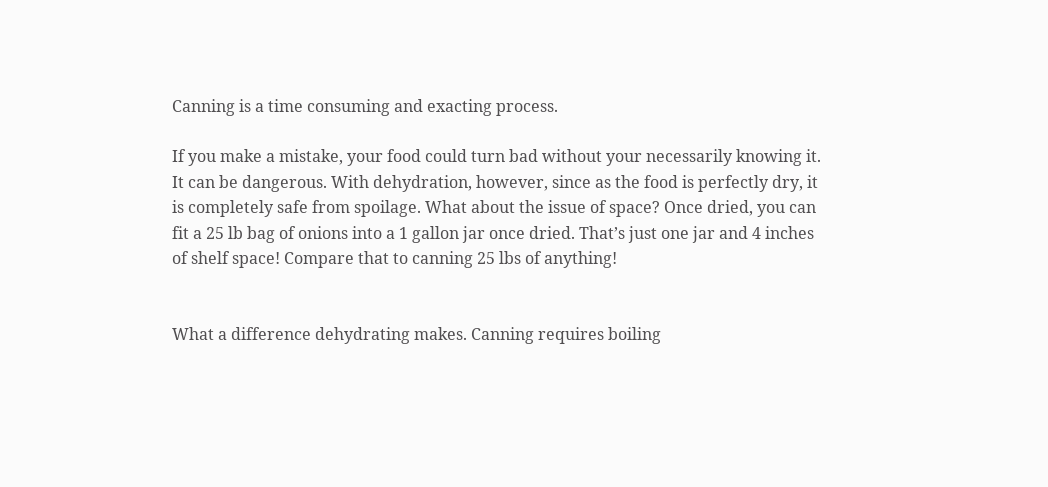Canning is a time consuming and exacting process.

If you make a mistake, your food could turn bad without your necessarily knowing it. It can be dangerous. With dehydration, however, since as the food is perfectly dry, it is completely safe from spoilage. What about the issue of space? Once dried, you can fit a 25 lb bag of onions into a 1 gallon jar once dried. That’s just one jar and 4 inches of shelf space! Compare that to canning 25 lbs of anything!


What a difference dehydrating makes. Canning requires boiling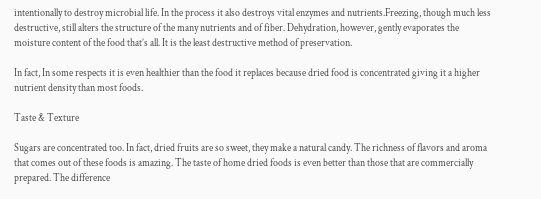intentionally to destroy microbial life. In the process it also destroys vital enzymes and nutrients.Freezing, though much less destructive, still alters the structure of the many nutrients and of fiber. Dehydration, however, gently evaporates the moisture content of the food that’s all. It is the least destructive method of preservation.

In fact, In some respects it is even healthier than the food it replaces because dried food is concentrated giving it a higher nutrient density than most foods.

Taste & Texture

Sugars are concentrated too. In fact, dried fruits are so sweet, they make a natural candy. The richness of flavors and aroma that comes out of these foods is amazing. The taste of home dried foods is even better than those that are commercially prepared. The difference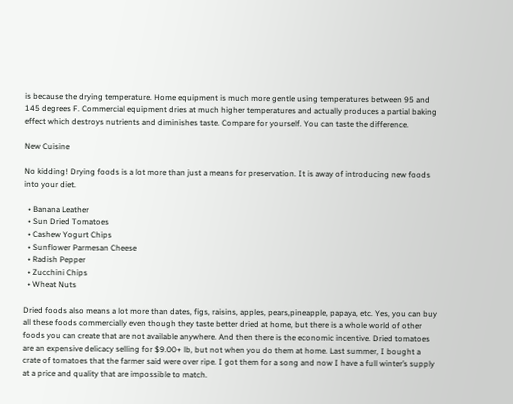is because the drying temperature. Home equipment is much more gentle using temperatures between 95 and 145 degrees F. Commercial equipment dries at much higher temperatures and actually produces a partial baking effect which destroys nutrients and diminishes taste. Compare for yourself. You can taste the difference.

New Cuisine

No kidding! Drying foods is a lot more than just a means for preservation. It is away of introducing new foods into your diet.

  • Banana Leather
  • Sun Dried Tomatoes
  • Cashew Yogurt Chips
  • Sunflower Parmesan Cheese
  • Radish Pepper
  • Zucchini Chips
  • Wheat Nuts

Dried foods also means a lot more than dates, figs, raisins, apples, pears,pineapple, papaya, etc. Yes, you can buy all these foods commercially even though they taste better dried at home, but there is a whole world of other foods you can create that are not available anywhere. And then there is the economic incentive. Dried tomatoes are an expensive delicacy selling for $9.00+ lb, but not when you do them at home. Last summer, I bought a crate of tomatoes that the farmer said were over ripe. I got them for a song and now I have a full winter’s supply at a price and quality that are impossible to match.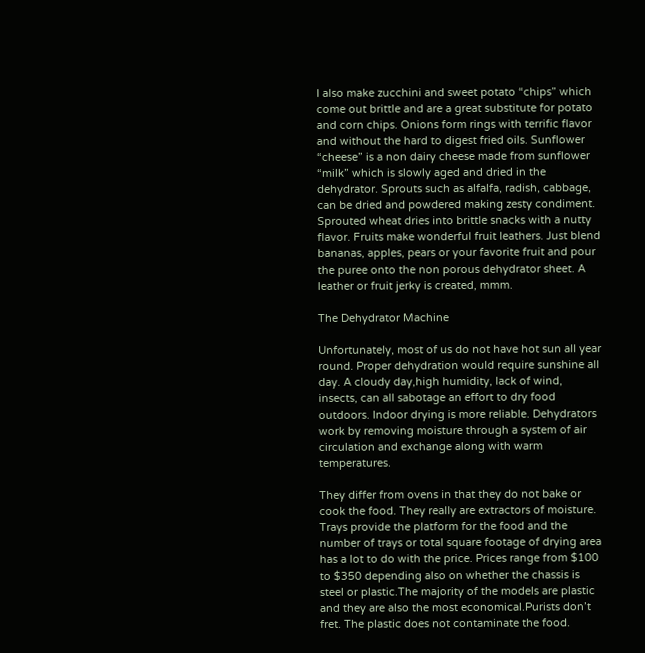I also make zucchini and sweet potato “chips” which come out brittle and are a great substitute for potato and corn chips. Onions form rings with terrific flavor and without the hard to digest fried oils. Sunflower “cheese” is a non dairy cheese made from sunflower “milk” which is slowly aged and dried in the dehydrator. Sprouts such as alfalfa, radish, cabbage, can be dried and powdered making zesty condiment. Sprouted wheat dries into brittle snacks with a nutty flavor. Fruits make wonderful fruit leathers. Just blend bananas, apples, pears or your favorite fruit and pour the puree onto the non porous dehydrator sheet. A leather or fruit jerky is created, mmm.

The Dehydrator Machine

Unfortunately, most of us do not have hot sun all year round. Proper dehydration would require sunshine all day. A cloudy day,high humidity, lack of wind, insects, can all sabotage an effort to dry food outdoors. Indoor drying is more reliable. Dehydrators work by removing moisture through a system of air circulation and exchange along with warm temperatures.

They differ from ovens in that they do not bake or cook the food. They really are extractors of moisture. Trays provide the platform for the food and the number of trays or total square footage of drying area has a lot to do with the price. Prices range from $100 to $350 depending also on whether the chassis is steel or plastic.The majority of the models are plastic and they are also the most economical.Purists don’t fret. The plastic does not contaminate the food.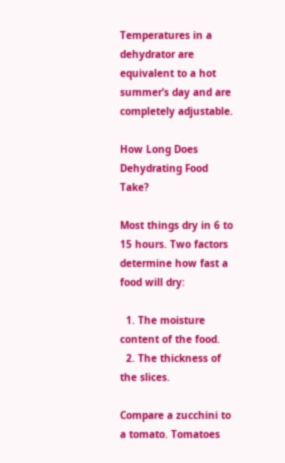Temperatures in a dehydrator are equivalent to a hot summer’s day and are completely adjustable.

How Long Does Dehydrating Food Take?

Most things dry in 6 to 15 hours. Two factors determine how fast a food will dry:

  1. The moisture content of the food.
  2. The thickness of the slices.

Compare a zucchini to a tomato. Tomatoes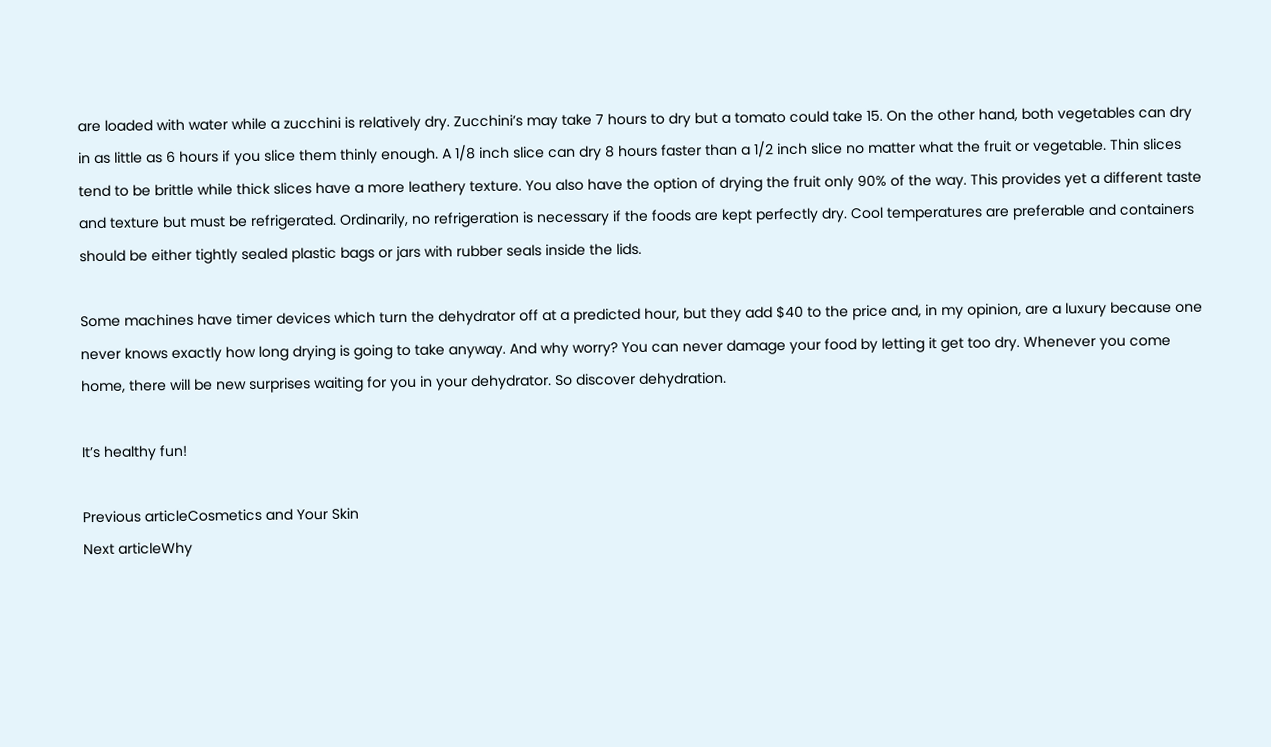are loaded with water while a zucchini is relatively dry. Zucchini’s may take 7 hours to dry but a tomato could take 15. On the other hand, both vegetables can dry in as little as 6 hours if you slice them thinly enough. A 1/8 inch slice can dry 8 hours faster than a 1/2 inch slice no matter what the fruit or vegetable. Thin slices tend to be brittle while thick slices have a more leathery texture. You also have the option of drying the fruit only 90% of the way. This provides yet a different taste and texture but must be refrigerated. Ordinarily, no refrigeration is necessary if the foods are kept perfectly dry. Cool temperatures are preferable and containers should be either tightly sealed plastic bags or jars with rubber seals inside the lids.

Some machines have timer devices which turn the dehydrator off at a predicted hour, but they add $40 to the price and, in my opinion, are a luxury because one never knows exactly how long drying is going to take anyway. And why worry? You can never damage your food by letting it get too dry. Whenever you come home, there will be new surprises waiting for you in your dehydrator. So discover dehydration.

It’s healthy fun!

Previous articleCosmetics and Your Skin
Next articleWhy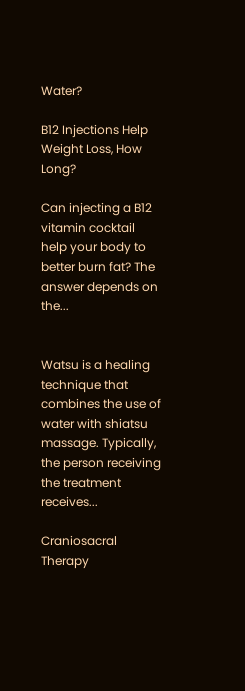Water?

B12 Injections Help Weight Loss, How Long?

Can injecting a B12 vitamin cocktail help your body to better burn fat? The answer depends on the...


Watsu is a healing technique that combines the use of water with shiatsu massage. Typically, the person receiving the treatment receives...

Craniosacral Therapy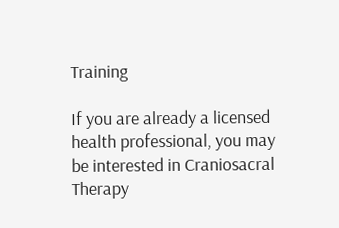Training

If you are already a licensed health professional, you may be interested in Craniosacral Therapy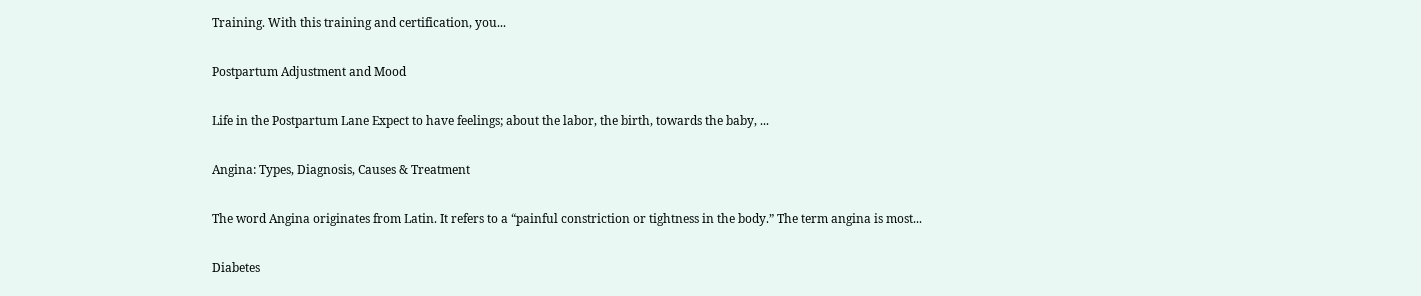Training. With this training and certification, you...

Postpartum Adjustment and Mood

Life in the Postpartum Lane Expect to have feelings; about the labor, the birth, towards the baby, ...

Angina: Types, Diagnosis, Causes & Treatment

The word Angina originates from Latin. It refers to a “painful constriction or tightness in the body.” The term angina is most...

Diabetes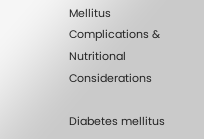Mellitus Complications & Nutritional Considerations

Diabetes mellitus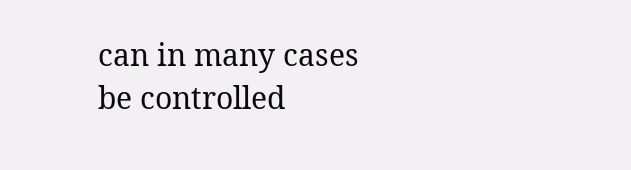can in many cases be controlled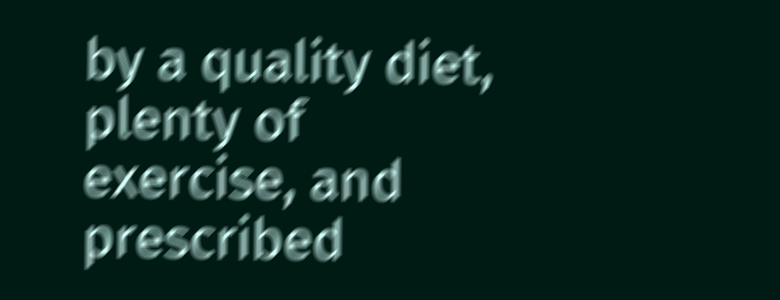by a quality diet, plenty of exercise, and prescribed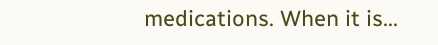medications. When it is...